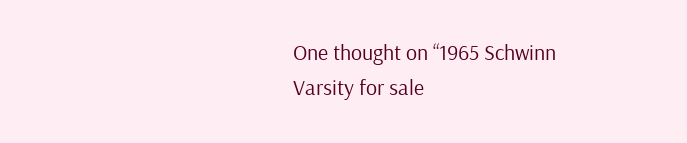One thought on “1965 Schwinn Varsity for sale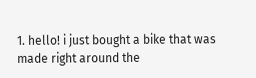1. hello! i just bought a bike that was made right around the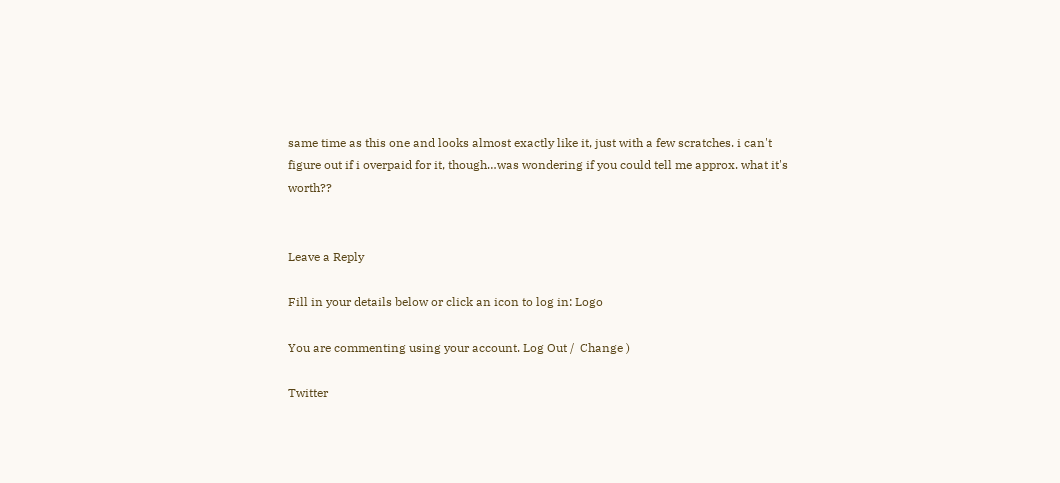same time as this one and looks almost exactly like it, just with a few scratches. i can't figure out if i overpaid for it, though…was wondering if you could tell me approx. what it's worth??


Leave a Reply

Fill in your details below or click an icon to log in: Logo

You are commenting using your account. Log Out /  Change )

Twitter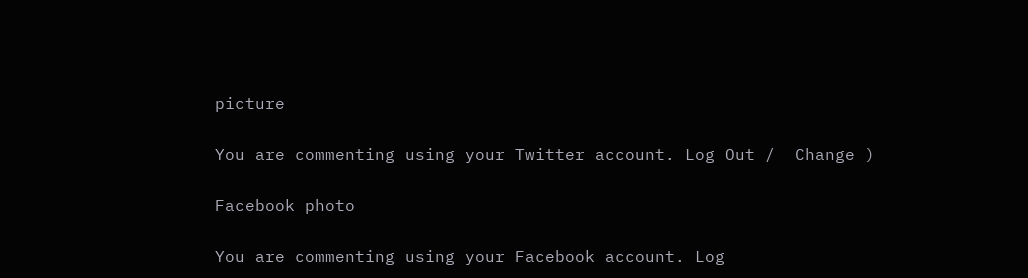picture

You are commenting using your Twitter account. Log Out /  Change )

Facebook photo

You are commenting using your Facebook account. Log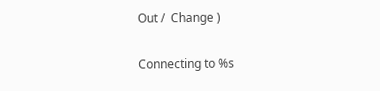Out /  Change )

Connecting to %s